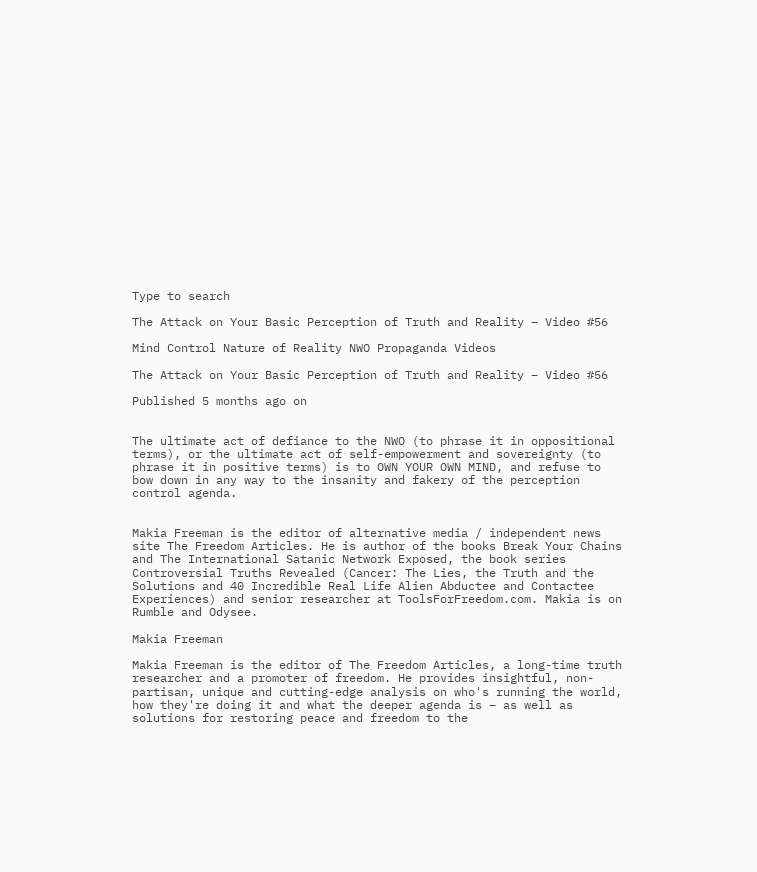Type to search

The Attack on Your Basic Perception of Truth and Reality – Video #56

Mind Control Nature of Reality NWO Propaganda Videos

The Attack on Your Basic Perception of Truth and Reality – Video #56

Published 5 months ago on


The ultimate act of defiance to the NWO (to phrase it in oppositional terms), or the ultimate act of self-empowerment and sovereignty (to phrase it in positive terms) is to OWN YOUR OWN MIND, and refuse to bow down in any way to the insanity and fakery of the perception control agenda.


Makia Freeman is the editor of alternative media / independent news site The Freedom Articles. He is author of the books Break Your Chains and The International Satanic Network Exposed, the book series Controversial Truths Revealed (Cancer: The Lies, the Truth and the Solutions and 40 Incredible Real Life Alien Abductee and Contactee Experiences) and senior researcher at ToolsForFreedom.com. Makia is on Rumble and Odysee.

Makia Freeman

Makia Freeman is the editor of The Freedom Articles, a long-time truth researcher and a promoter of freedom. He provides insightful, non-partisan, unique and cutting-edge analysis on who's running the world, how they're doing it and what the deeper agenda is – as well as solutions for restoring peace and freedom to the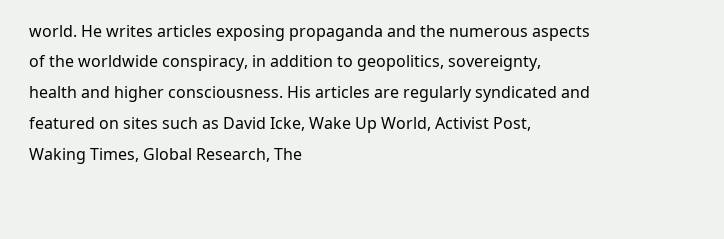world. He writes articles exposing propaganda and the numerous aspects of the worldwide conspiracy, in addition to geopolitics, sovereignty, health and higher consciousness. His articles are regularly syndicated and featured on sites such as David Icke, Wake Up World, Activist Post, Waking Times, Global Research, The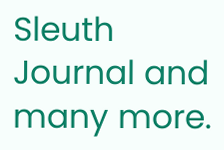Sleuth Journal and many more.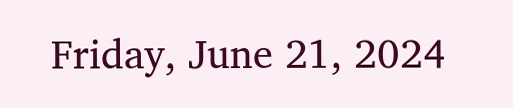Friday, June 21, 2024